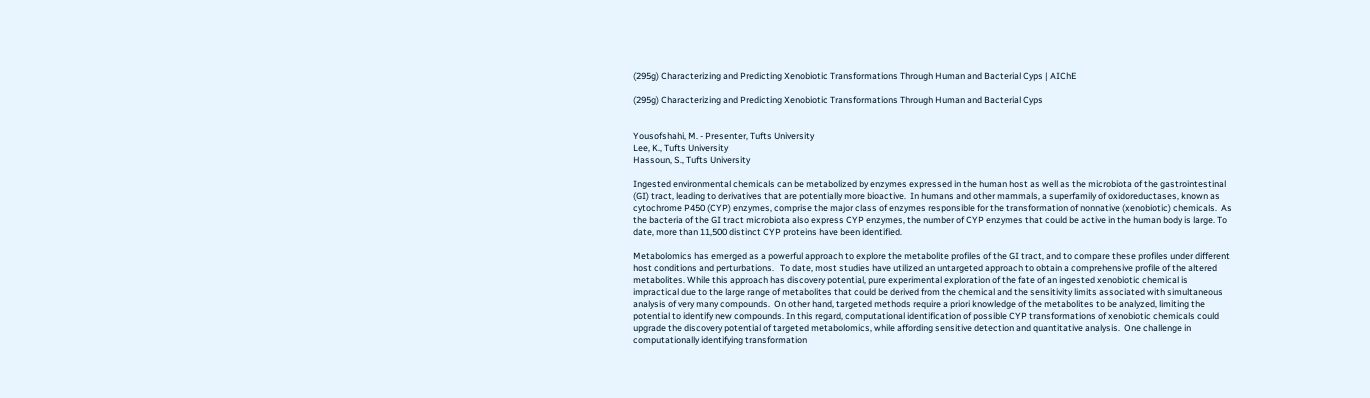(295g) Characterizing and Predicting Xenobiotic Transformations Through Human and Bacterial Cyps | AIChE

(295g) Characterizing and Predicting Xenobiotic Transformations Through Human and Bacterial Cyps


Yousofshahi, M. - Presenter, Tufts University
Lee, K., Tufts University
Hassoun, S., Tufts University

Ingested environmental chemicals can be metabolized by enzymes expressed in the human host as well as the microbiota of the gastrointestinal (GI) tract, leading to derivatives that are potentially more bioactive.  In humans and other mammals, a superfamily of oxidoreductases, known as cytochrome P450 (CYP) enzymes, comprise the major class of enzymes responsible for the transformation of nonnative (xenobiotic) chemicals.  As the bacteria of the GI tract microbiota also express CYP enzymes, the number of CYP enzymes that could be active in the human body is large. To date, more than 11,500 distinct CYP proteins have been identified.

Metabolomics has emerged as a powerful approach to explore the metabolite profiles of the GI tract, and to compare these profiles under different host conditions and perturbations.   To date, most studies have utilized an untargeted approach to obtain a comprehensive profile of the altered metabolites. While this approach has discovery potential, pure experimental exploration of the fate of an ingested xenobiotic chemical is impractical due to the large range of metabolites that could be derived from the chemical and the sensitivity limits associated with simultaneous analysis of very many compounds.  On other hand, targeted methods require a priori knowledge of the metabolites to be analyzed, limiting the potential to identify new compounds. In this regard, computational identification of possible CYP transformations of xenobiotic chemicals could upgrade the discovery potential of targeted metabolomics, while affording sensitive detection and quantitative analysis.  One challenge in computationally identifying transformation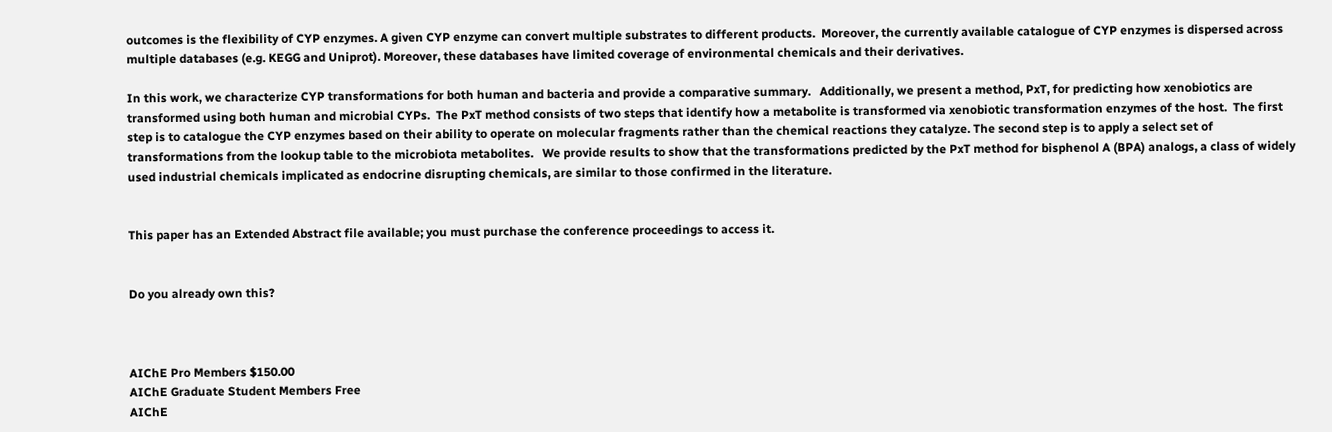outcomes is the flexibility of CYP enzymes. A given CYP enzyme can convert multiple substrates to different products.  Moreover, the currently available catalogue of CYP enzymes is dispersed across multiple databases (e.g. KEGG and Uniprot). Moreover, these databases have limited coverage of environmental chemicals and their derivatives.

In this work, we characterize CYP transformations for both human and bacteria and provide a comparative summary.   Additionally, we present a method, PxT, for predicting how xenobiotics are transformed using both human and microbial CYPs.  The PxT method consists of two steps that identify how a metabolite is transformed via xenobiotic transformation enzymes of the host.  The first step is to catalogue the CYP enzymes based on their ability to operate on molecular fragments rather than the chemical reactions they catalyze. The second step is to apply a select set of transformations from the lookup table to the microbiota metabolites.   We provide results to show that the transformations predicted by the PxT method for bisphenol A (BPA) analogs, a class of widely used industrial chemicals implicated as endocrine disrupting chemicals, are similar to those confirmed in the literature.


This paper has an Extended Abstract file available; you must purchase the conference proceedings to access it.


Do you already own this?



AIChE Pro Members $150.00
AIChE Graduate Student Members Free
AIChE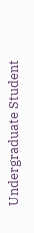Undergraduate Student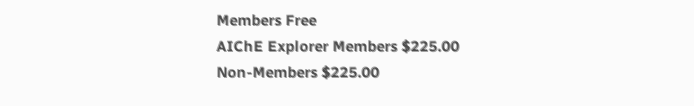Members Free
AIChE Explorer Members $225.00
Non-Members $225.00